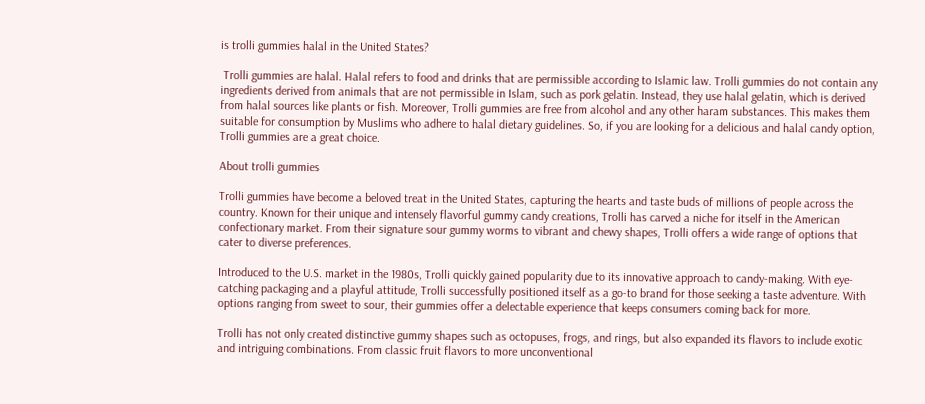is trolli gummies halal in the United States?

 Trolli gummies are halal. Halal refers to food and drinks that are permissible according to Islamic law. Trolli gummies do not contain any ingredients derived from animals that are not permissible in Islam, such as pork gelatin. Instead, they use halal gelatin, which is derived from halal sources like plants or fish. Moreover, Trolli gummies are free from alcohol and any other haram substances. This makes them suitable for consumption by Muslims who adhere to halal dietary guidelines. So, if you are looking for a delicious and halal candy option, Trolli gummies are a great choice.

About trolli gummies

Trolli gummies have become a beloved treat in the United States, capturing the hearts and taste buds of millions of people across the country. Known for their unique and intensely flavorful gummy candy creations, Trolli has carved a niche for itself in the American confectionary market. From their signature sour gummy worms to vibrant and chewy shapes, Trolli offers a wide range of options that cater to diverse preferences.

Introduced to the U.S. market in the 1980s, Trolli quickly gained popularity due to its innovative approach to candy-making. With eye-catching packaging and a playful attitude, Trolli successfully positioned itself as a go-to brand for those seeking a taste adventure. With options ranging from sweet to sour, their gummies offer a delectable experience that keeps consumers coming back for more.

Trolli has not only created distinctive gummy shapes such as octopuses, frogs, and rings, but also expanded its flavors to include exotic and intriguing combinations. From classic fruit flavors to more unconventional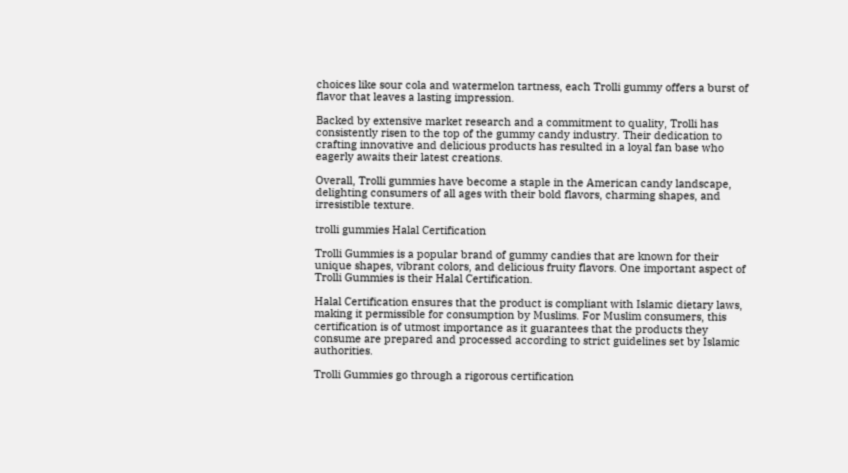choices like sour cola and watermelon tartness, each Trolli gummy offers a burst of flavor that leaves a lasting impression.

Backed by extensive market research and a commitment to quality, Trolli has consistently risen to the top of the gummy candy industry. Their dedication to crafting innovative and delicious products has resulted in a loyal fan base who eagerly awaits their latest creations.

Overall, Trolli gummies have become a staple in the American candy landscape, delighting consumers of all ages with their bold flavors, charming shapes, and irresistible texture.

trolli gummies Halal Certification

Trolli Gummies is a popular brand of gummy candies that are known for their unique shapes, vibrant colors, and delicious fruity flavors. One important aspect of Trolli Gummies is their Halal Certification.

Halal Certification ensures that the product is compliant with Islamic dietary laws, making it permissible for consumption by Muslims. For Muslim consumers, this certification is of utmost importance as it guarantees that the products they consume are prepared and processed according to strict guidelines set by Islamic authorities.

Trolli Gummies go through a rigorous certification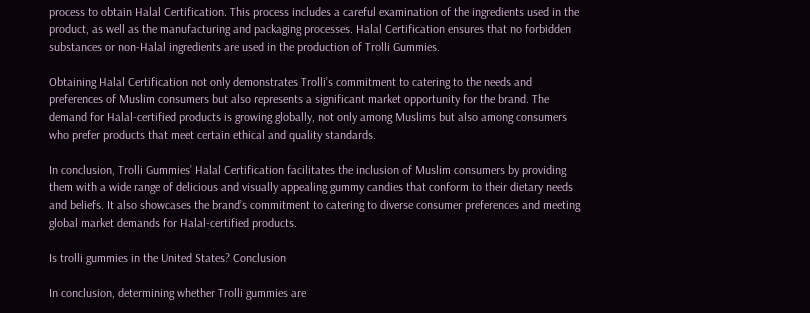process to obtain Halal Certification. This process includes a careful examination of the ingredients used in the product, as well as the manufacturing and packaging processes. Halal Certification ensures that no forbidden substances or non-Halal ingredients are used in the production of Trolli Gummies.

Obtaining Halal Certification not only demonstrates Trolli’s commitment to catering to the needs and preferences of Muslim consumers but also represents a significant market opportunity for the brand. The demand for Halal-certified products is growing globally, not only among Muslims but also among consumers who prefer products that meet certain ethical and quality standards.

In conclusion, Trolli Gummies’ Halal Certification facilitates the inclusion of Muslim consumers by providing them with a wide range of delicious and visually appealing gummy candies that conform to their dietary needs and beliefs. It also showcases the brand’s commitment to catering to diverse consumer preferences and meeting global market demands for Halal-certified products.

Is trolli gummies in the United States? Conclusion

In conclusion, determining whether Trolli gummies are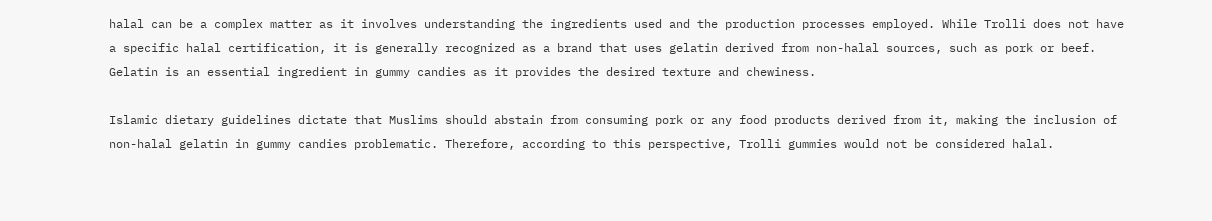halal can be a complex matter as it involves understanding the ingredients used and the production processes employed. While Trolli does not have a specific halal certification, it is generally recognized as a brand that uses gelatin derived from non-halal sources, such as pork or beef. Gelatin is an essential ingredient in gummy candies as it provides the desired texture and chewiness.

Islamic dietary guidelines dictate that Muslims should abstain from consuming pork or any food products derived from it, making the inclusion of non-halal gelatin in gummy candies problematic. Therefore, according to this perspective, Trolli gummies would not be considered halal.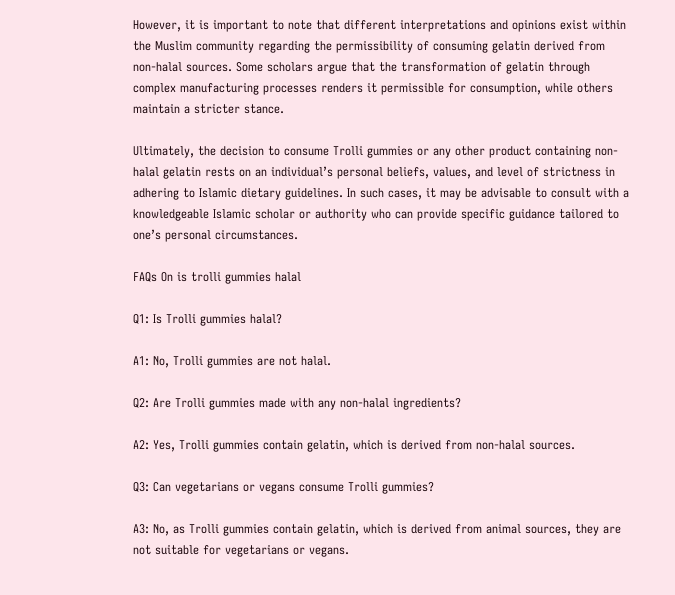However, it is important to note that different interpretations and opinions exist within the Muslim community regarding the permissibility of consuming gelatin derived from non-halal sources. Some scholars argue that the transformation of gelatin through complex manufacturing processes renders it permissible for consumption, while others maintain a stricter stance.

Ultimately, the decision to consume Trolli gummies or any other product containing non-halal gelatin rests on an individual’s personal beliefs, values, and level of strictness in adhering to Islamic dietary guidelines. In such cases, it may be advisable to consult with a knowledgeable Islamic scholar or authority who can provide specific guidance tailored to one’s personal circumstances.

FAQs On is trolli gummies halal

Q1: Is Trolli gummies halal?

A1: No, Trolli gummies are not halal.

Q2: Are Trolli gummies made with any non-halal ingredients?

A2: Yes, Trolli gummies contain gelatin, which is derived from non-halal sources.

Q3: Can vegetarians or vegans consume Trolli gummies?

A3: No, as Trolli gummies contain gelatin, which is derived from animal sources, they are not suitable for vegetarians or vegans.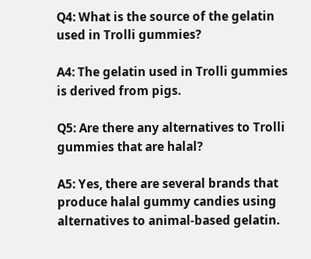Q4: What is the source of the gelatin used in Trolli gummies?

A4: The gelatin used in Trolli gummies is derived from pigs.

Q5: Are there any alternatives to Trolli gummies that are halal?

A5: Yes, there are several brands that produce halal gummy candies using alternatives to animal-based gelatin.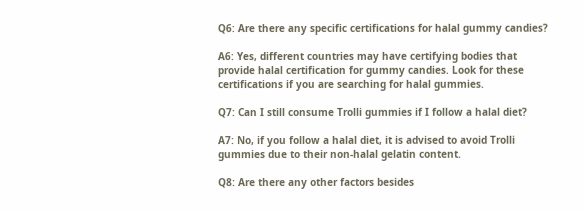Q6: Are there any specific certifications for halal gummy candies?

A6: Yes, different countries may have certifying bodies that provide halal certification for gummy candies. Look for these certifications if you are searching for halal gummies.

Q7: Can I still consume Trolli gummies if I follow a halal diet?

A7: No, if you follow a halal diet, it is advised to avoid Trolli gummies due to their non-halal gelatin content.

Q8: Are there any other factors besides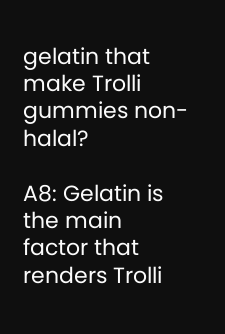gelatin that make Trolli gummies non-halal?

A8: Gelatin is the main factor that renders Trolli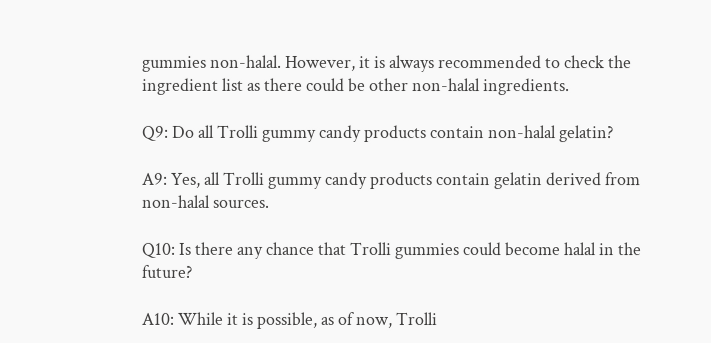gummies non-halal. However, it is always recommended to check the ingredient list as there could be other non-halal ingredients.

Q9: Do all Trolli gummy candy products contain non-halal gelatin?

A9: Yes, all Trolli gummy candy products contain gelatin derived from non-halal sources.

Q10: Is there any chance that Trolli gummies could become halal in the future?

A10: While it is possible, as of now, Trolli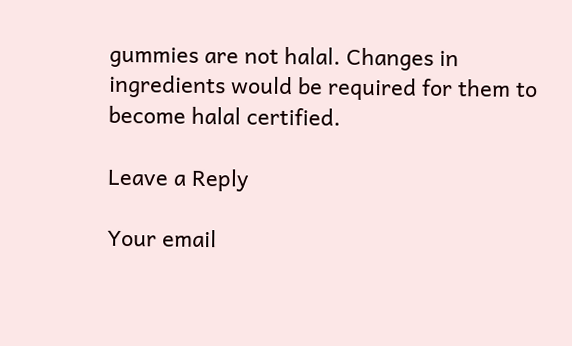gummies are not halal. Changes in ingredients would be required for them to become halal certified.

Leave a Reply

Your email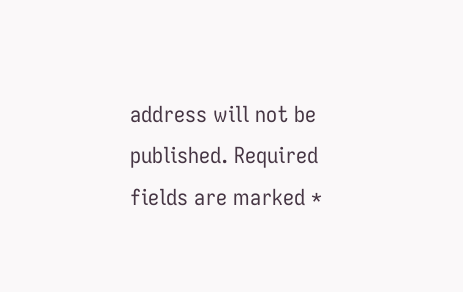address will not be published. Required fields are marked *